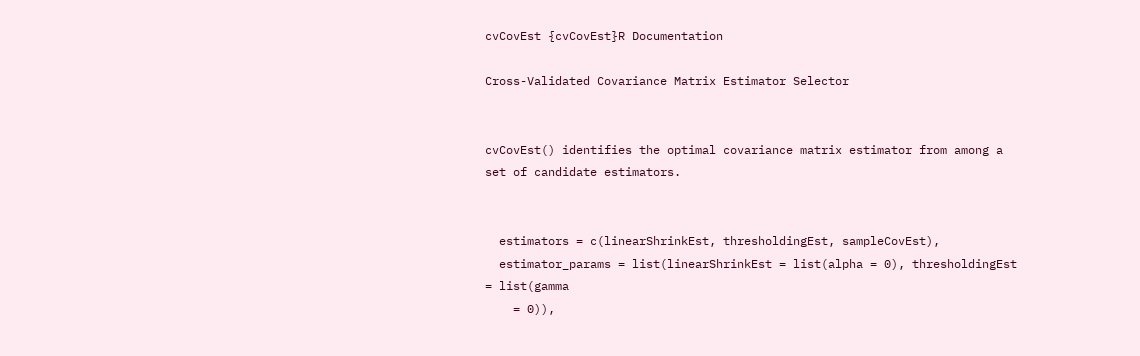cvCovEst {cvCovEst}R Documentation

Cross-Validated Covariance Matrix Estimator Selector


cvCovEst() identifies the optimal covariance matrix estimator from among a set of candidate estimators.


  estimators = c(linearShrinkEst, thresholdingEst, sampleCovEst),
  estimator_params = list(linearShrinkEst = list(alpha = 0), thresholdingEst = list(gamma
    = 0)),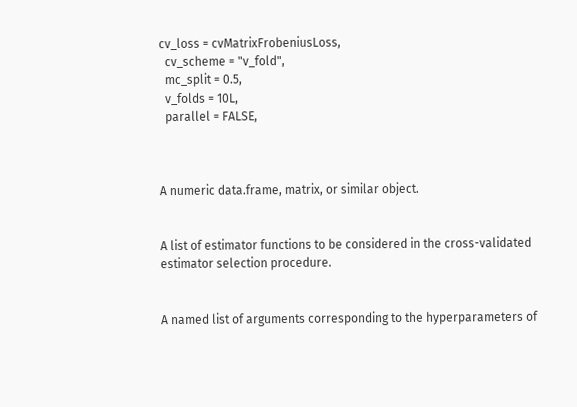cv_loss = cvMatrixFrobeniusLoss,
  cv_scheme = "v_fold",
  mc_split = 0.5,
  v_folds = 10L,
  parallel = FALSE,



A numeric data.frame, matrix, or similar object.


A list of estimator functions to be considered in the cross-validated estimator selection procedure.


A named list of arguments corresponding to the hyperparameters of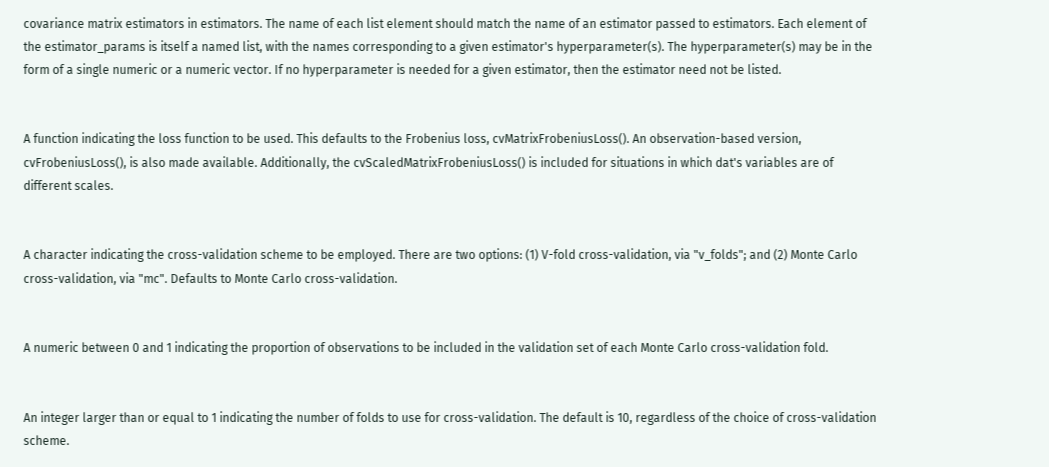covariance matrix estimators in estimators. The name of each list element should match the name of an estimator passed to estimators. Each element of the estimator_params is itself a named list, with the names corresponding to a given estimator's hyperparameter(s). The hyperparameter(s) may be in the form of a single numeric or a numeric vector. If no hyperparameter is needed for a given estimator, then the estimator need not be listed.


A function indicating the loss function to be used. This defaults to the Frobenius loss, cvMatrixFrobeniusLoss(). An observation-based version, cvFrobeniusLoss(), is also made available. Additionally, the cvScaledMatrixFrobeniusLoss() is included for situations in which dat's variables are of different scales.


A character indicating the cross-validation scheme to be employed. There are two options: (1) V-fold cross-validation, via "v_folds"; and (2) Monte Carlo cross-validation, via "mc". Defaults to Monte Carlo cross-validation.


A numeric between 0 and 1 indicating the proportion of observations to be included in the validation set of each Monte Carlo cross-validation fold.


An integer larger than or equal to 1 indicating the number of folds to use for cross-validation. The default is 10, regardless of the choice of cross-validation scheme.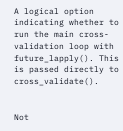A logical option indicating whether to run the main cross-validation loop with future_lapply(). This is passed directly to cross_validate().


Not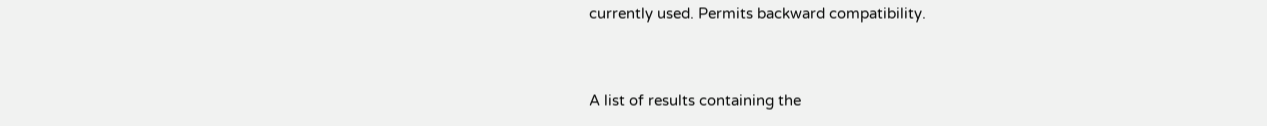currently used. Permits backward compatibility.


A list of results containing the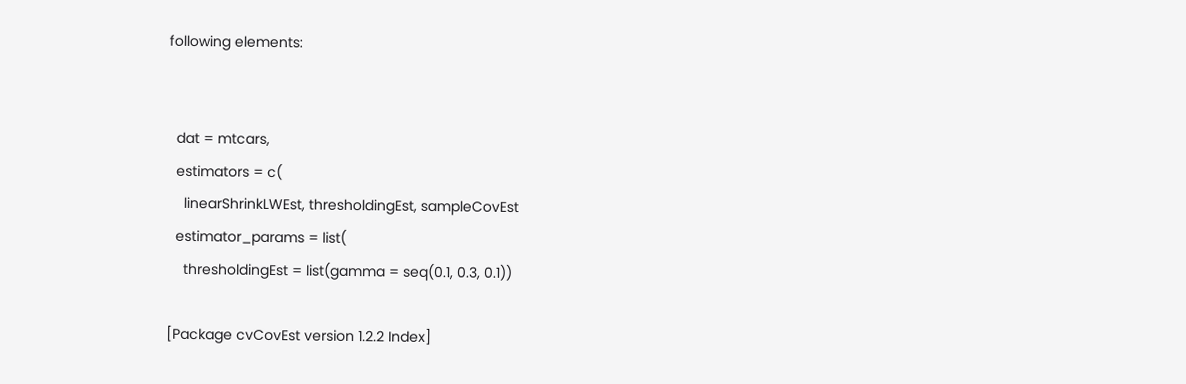following elements:


  dat = mtcars,
  estimators = c(
    linearShrinkLWEst, thresholdingEst, sampleCovEst
  estimator_params = list(
    thresholdingEst = list(gamma = seq(0.1, 0.3, 0.1))

[Package cvCovEst version 1.2.2 Index]